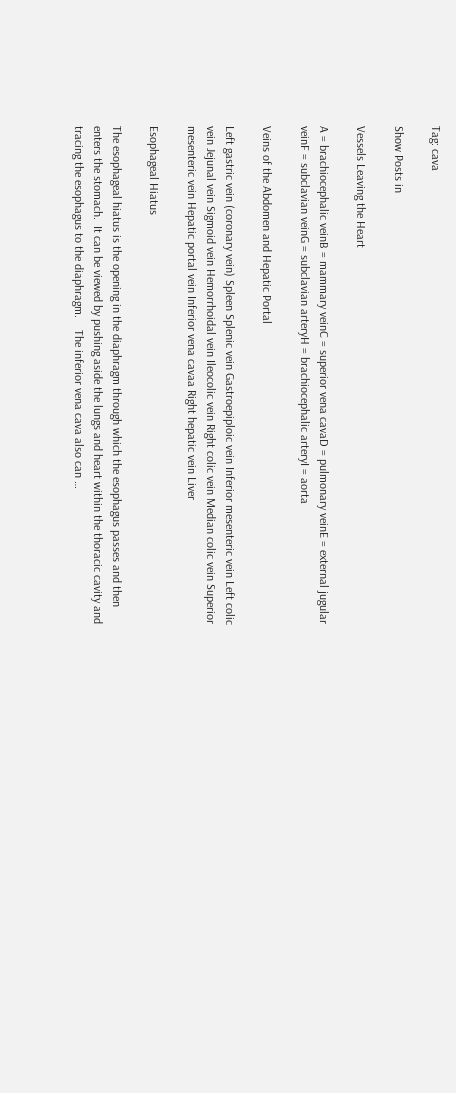Tag: cava

Show Posts in

Vessels Leaving the Heart

A = brachiocephalic veinB = mammary veinC = superior vena cavaD = pulmonary veinE = external jugular veinF = subclavian veinG = subclavian arteryH = brachiocephalic arteryI = aorta

Veins of the Abdomen and Hepatic Portal

Left gastric vein (coronary vein) Spleen Splenic vein Gastroepiploic vein Inferior mesenteric vein Left colic vein Jejunal vein Sigmoid vein Hemorrhoidal vein Ileocolic vein Right colic vein Median colic vein Superior mesenteric vein Hepatic portal vein Inferior vena cavaa Right hepatic vein Liver

Esophageal Hiatus

The esophageal hiatus is the opening in the diaphragm through which the esophagus passes and then enters the stomach.  It can be viewed by pushing aside the lungs and heart within the thoracic cavity and tracing the esophagus to the diaphragm.    The inferior vena cava also can …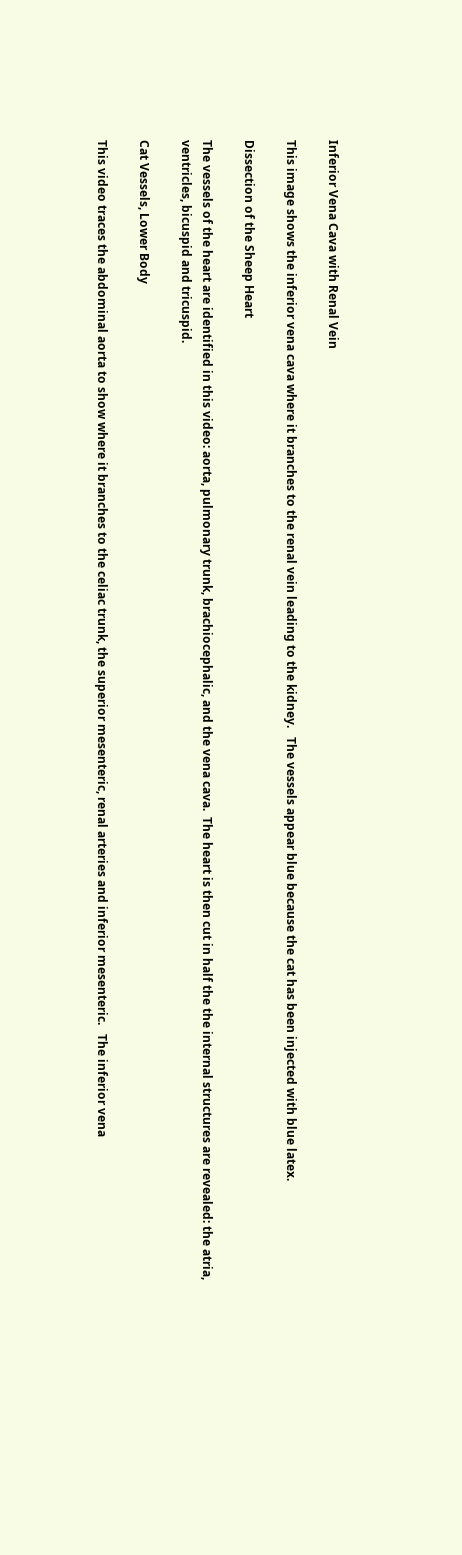Inferior Vena Cava with Renal Vein

This image shows the inferior vena cava where it branches to the renal vein leading to the kidney.   The vessels appear blue because the cat has been injected with blue latex.

Dissection of the Sheep Heart

The vessels of the heart are identified in this video: aorta, pulmonary trunk, brachiocephalic, and the vena cava.  The heart is then cut in half the the internal structures are revealed: the atria,  ventricles, bicuspid and tricuspid.

Cat Vessels, Lower Body

This video traces the abdominal aorta to show where it branches to the celiac trunk, the superior mesenteric, renal arteries and inferior mesenteric.   The inferior vena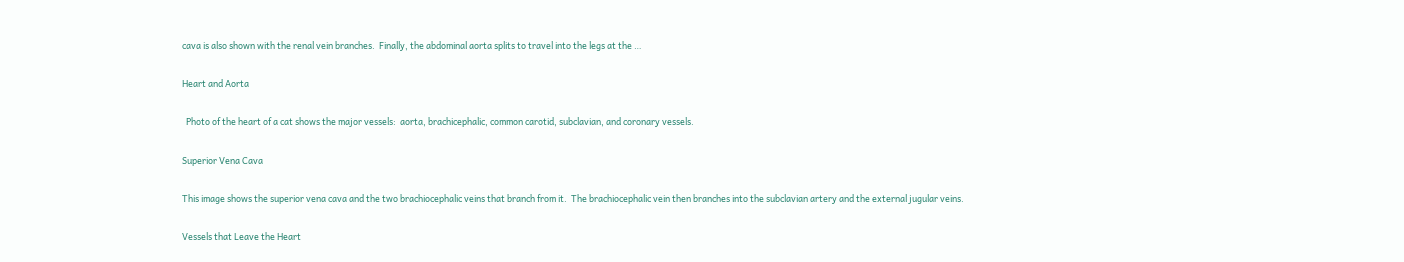cava is also shown with the renal vein branches.  Finally, the abdominal aorta splits to travel into the legs at the …

Heart and Aorta

  Photo of the heart of a cat shows the major vessels:  aorta, brachicephalic, common carotid, subclavian, and coronary vessels.

Superior Vena Cava

This image shows the superior vena cava and the two brachiocephalic veins that branch from it.  The brachiocephalic vein then branches into the subclavian artery and the external jugular veins.

Vessels that Leave the Heart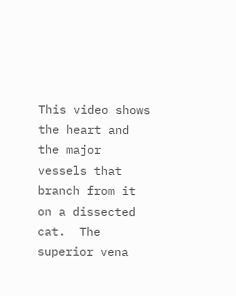This video shows the heart and the major vessels that branch from it on a dissected cat.  The superior vena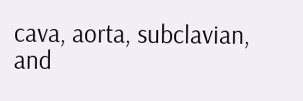cava, aorta, subclavian, and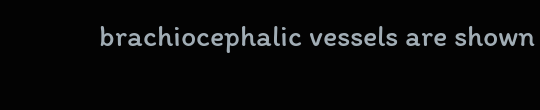brachiocephalic vessels are shown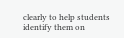clearly to help students identify them on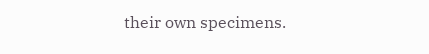their own specimens.